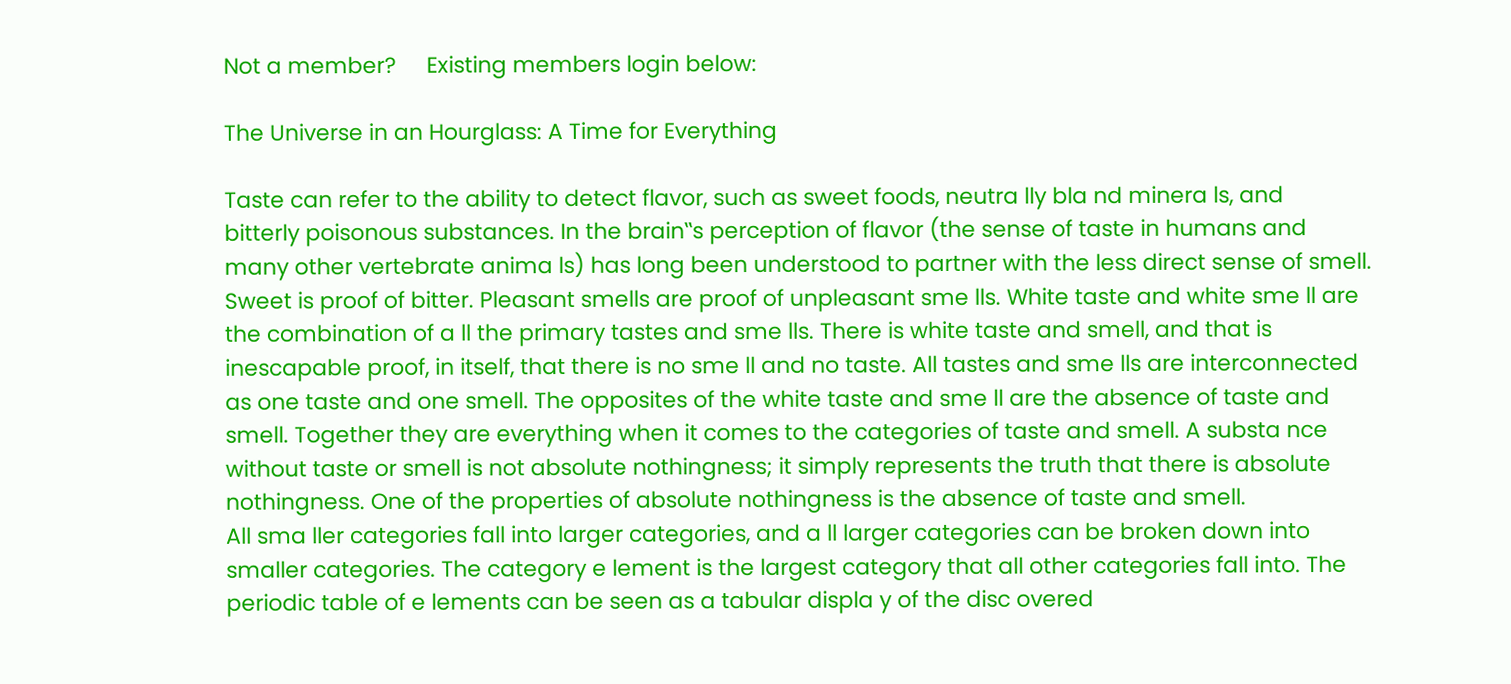Not a member?     Existing members login below:

The Universe in an Hourglass: A Time for Everything

Taste can refer to the ability to detect flavor, such as sweet foods, neutra lly bla nd minera ls, and
bitterly poisonous substances. In the brain‟s perception of flavor (the sense of taste in humans and
many other vertebrate anima ls) has long been understood to partner with the less direct sense of smell.
Sweet is proof of bitter. Pleasant smells are proof of unpleasant sme lls. White taste and white sme ll are
the combination of a ll the primary tastes and sme lls. There is white taste and smell, and that is
inescapable proof, in itself, that there is no sme ll and no taste. All tastes and sme lls are interconnected
as one taste and one smell. The opposites of the white taste and sme ll are the absence of taste and
smell. Together they are everything when it comes to the categories of taste and smell. A substa nce
without taste or smell is not absolute nothingness; it simply represents the truth that there is absolute
nothingness. One of the properties of absolute nothingness is the absence of taste and smell.
All sma ller categories fall into larger categories, and a ll larger categories can be broken down into
smaller categories. The category e lement is the largest category that all other categories fall into. The
periodic table of e lements can be seen as a tabular displa y of the disc overed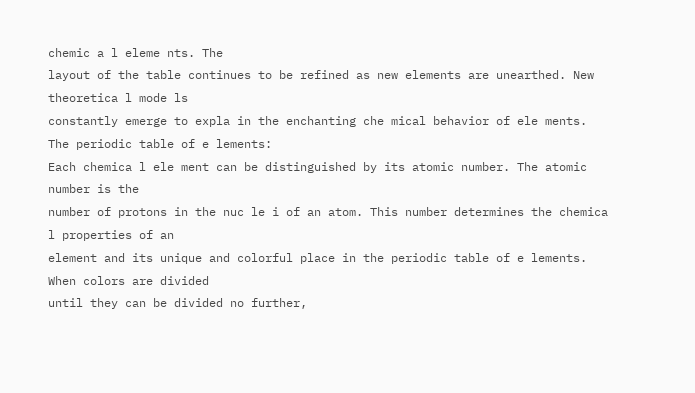chemic a l eleme nts. The
layout of the table continues to be refined as new elements are unearthed. New theoretica l mode ls
constantly emerge to expla in the enchanting che mical behavior of ele ments.
The periodic table of e lements:
Each chemica l ele ment can be distinguished by its atomic number. The atomic number is the
number of protons in the nuc le i of an atom. This number determines the chemica l properties of an
element and its unique and colorful place in the periodic table of e lements. When colors are divided
until they can be divided no further,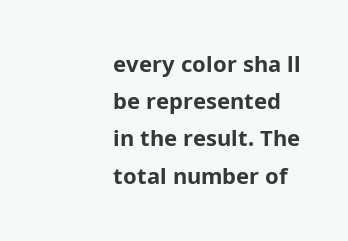every color sha ll be represented in the result. The total number of